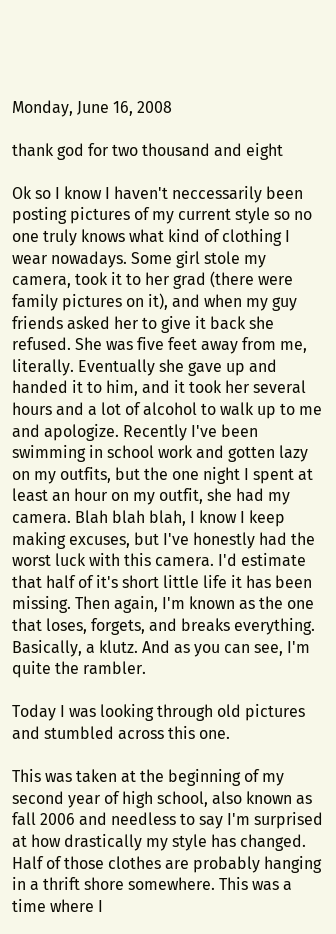Monday, June 16, 2008

thank god for two thousand and eight

Ok so I know I haven't neccessarily been posting pictures of my current style so no one truly knows what kind of clothing I wear nowadays. Some girl stole my camera, took it to her grad (there were family pictures on it), and when my guy friends asked her to give it back she refused. She was five feet away from me, literally. Eventually she gave up and handed it to him, and it took her several hours and a lot of alcohol to walk up to me and apologize. Recently I've been swimming in school work and gotten lazy on my outfits, but the one night I spent at least an hour on my outfit, she had my camera. Blah blah blah, I know I keep making excuses, but I've honestly had the worst luck with this camera. I'd estimate that half of it's short little life it has been missing. Then again, I'm known as the one that loses, forgets, and breaks everything. Basically, a klutz. And as you can see, I'm quite the rambler.

Today I was looking through old pictures and stumbled across this one.

This was taken at the beginning of my second year of high school, also known as fall 2006 and needless to say I'm surprised at how drastically my style has changed. Half of those clothes are probably hanging in a thrift shore somewhere. This was a time where I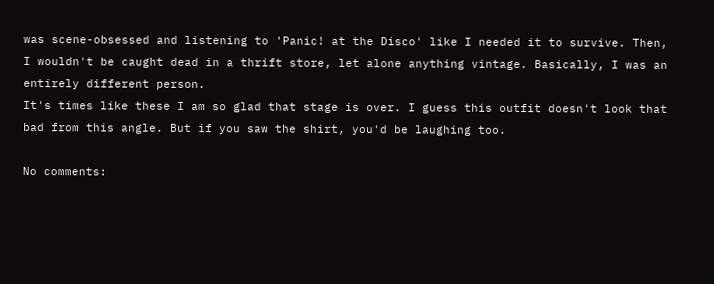was scene-obsessed and listening to 'Panic! at the Disco' like I needed it to survive. Then, I wouldn't be caught dead in a thrift store, let alone anything vintage. Basically, I was an entirely different person.
It's times like these I am so glad that stage is over. I guess this outfit doesn't look that bad from this angle. But if you saw the shirt, you'd be laughing too.

No comments: